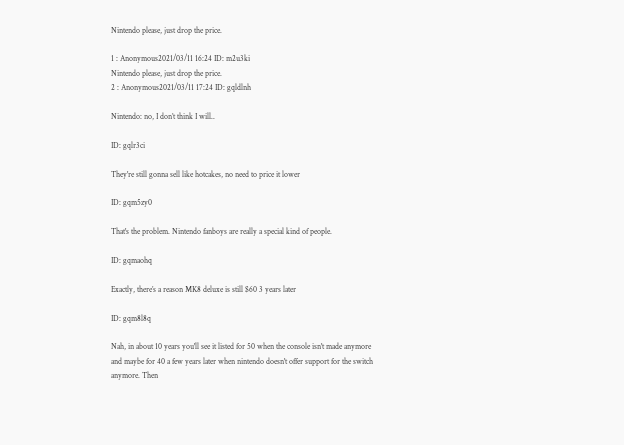Nintendo please, just drop the price.

1 : Anonymous2021/03/11 16:24 ID: m2u3ki
Nintendo please, just drop the price.
2 : Anonymous2021/03/11 17:24 ID: gqldlnh

Nintendo: no, I don’t think I will..

ID: gqlr3ci

They're still gonna sell like hotcakes, no need to price it lower

ID: gqm5zy0

That's the problem. Nintendo fanboys are really a special kind of people.

ID: gqmaohq

Exactly, there’s a reason MK8 deluxe is still $60 3 years later

ID: gqm8l8q

Nah, in about 10 years you'll see it listed for 50 when the console isn't made anymore and maybe for 40 a few years later when nintendo doesn't offer support for the switch anymore. Then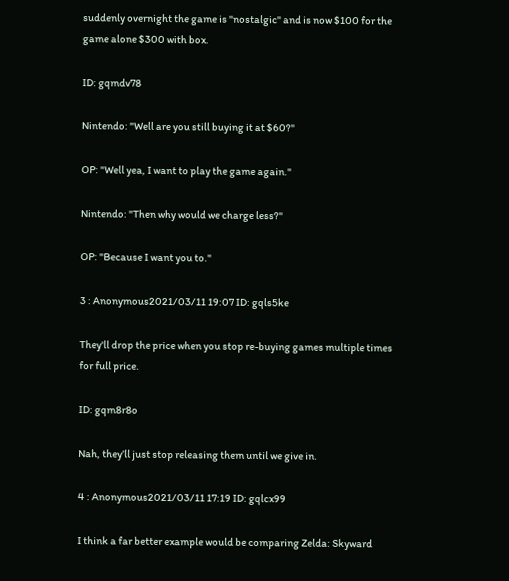suddenly overnight the game is "nostalgic" and is now $100 for the game alone $300 with box.

ID: gqmdv78

Nintendo: "Well are you still buying it at $60?"

OP: "Well yea, I want to play the game again."

Nintendo: "Then why would we charge less?"

OP: "Because I want you to."

3 : Anonymous2021/03/11 19:07 ID: gqls5ke

They'll drop the price when you stop re-buying games multiple times for full price.

ID: gqm8r8o

Nah, they’ll just stop releasing them until we give in.

4 : Anonymous2021/03/11 17:19 ID: gqlcx99

I think a far better example would be comparing Zelda: Skyward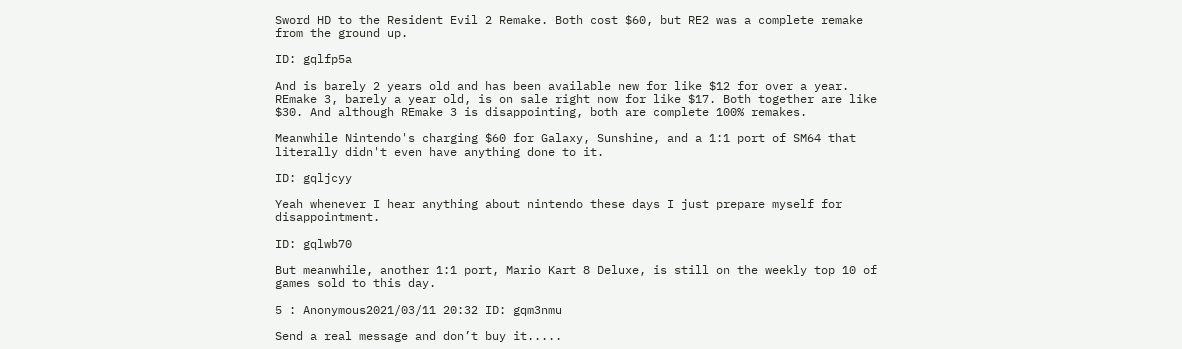Sword HD to the Resident Evil 2 Remake. Both cost $60, but RE2 was a complete remake from the ground up.

ID: gqlfp5a

And is barely 2 years old and has been available new for like $12 for over a year. REmake 3, barely a year old, is on sale right now for like $17. Both together are like $30. And although REmake 3 is disappointing, both are complete 100% remakes.

Meanwhile Nintendo's charging $60 for Galaxy, Sunshine, and a 1:1 port of SM64 that literally didn't even have anything done to it.

ID: gqljcyy

Yeah whenever I hear anything about nintendo these days I just prepare myself for disappointment.

ID: gqlwb70

But meanwhile, another 1:1 port, Mario Kart 8 Deluxe, is still on the weekly top 10 of games sold to this day.

5 : Anonymous2021/03/11 20:32 ID: gqm3nmu

Send a real message and don’t buy it.....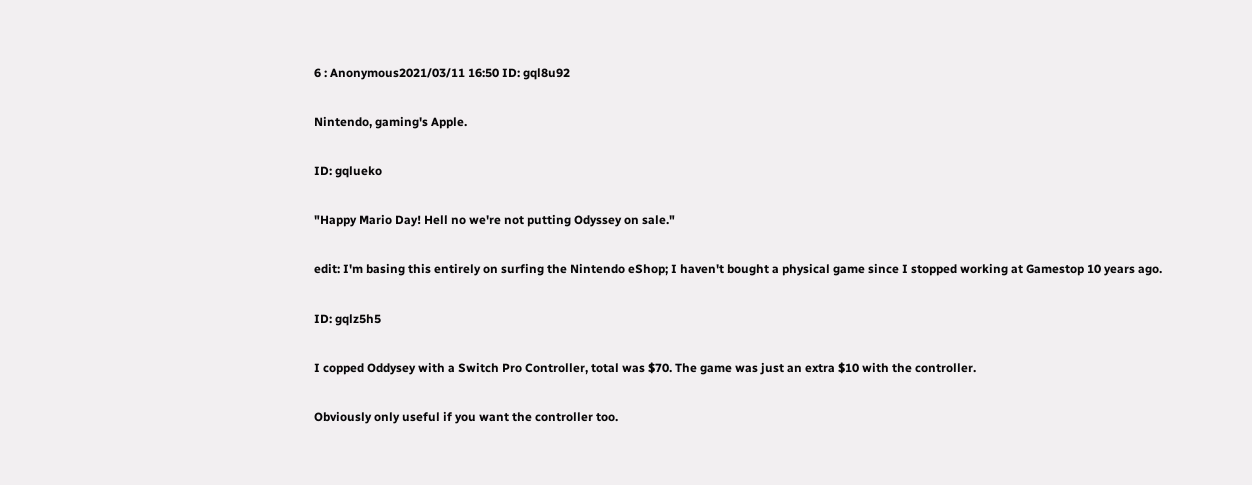6 : Anonymous2021/03/11 16:50 ID: gql8u92

Nintendo, gaming's Apple.

ID: gqlueko

"Happy Mario Day! Hell no we're not putting Odyssey on sale."

edit: I'm basing this entirely on surfing the Nintendo eShop; I haven't bought a physical game since I stopped working at Gamestop 10 years ago.

ID: gqlz5h5

I copped Oddysey with a Switch Pro Controller, total was $70. The game was just an extra $10 with the controller.

Obviously only useful if you want the controller too.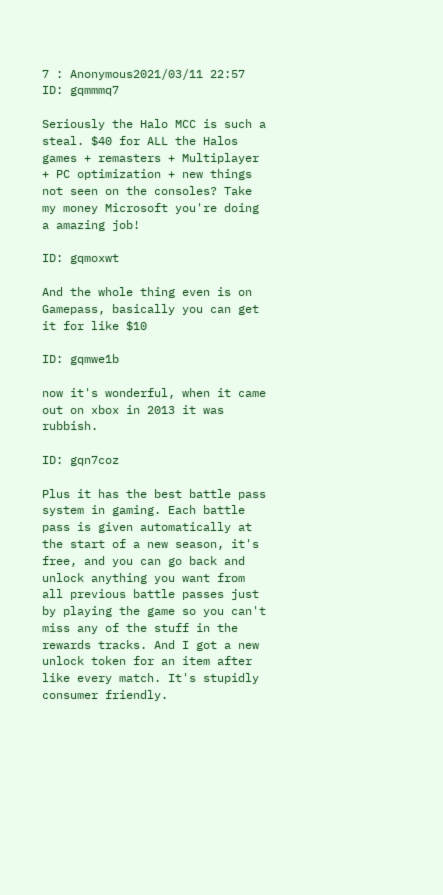7 : Anonymous2021/03/11 22:57 ID: gqmmmq7

Seriously the Halo MCC is such a steal. $40 for ALL the Halos games + remasters + Multiplayer + PC optimization + new things not seen on the consoles? Take my money Microsoft you're doing a amazing job!

ID: gqmoxwt

And the whole thing even is on Gamepass, basically you can get it for like $10

ID: gqmwe1b

now it's wonderful, when it came out on xbox in 2013 it was rubbish.

ID: gqn7coz

Plus it has the best battle pass system in gaming. Each battle pass is given automatically at the start of a new season, it's free, and you can go back and unlock anything you want from all previous battle passes just by playing the game so you can't miss any of the stuff in the rewards tracks. And I got a new unlock token for an item after like every match. It's stupidly consumer friendly.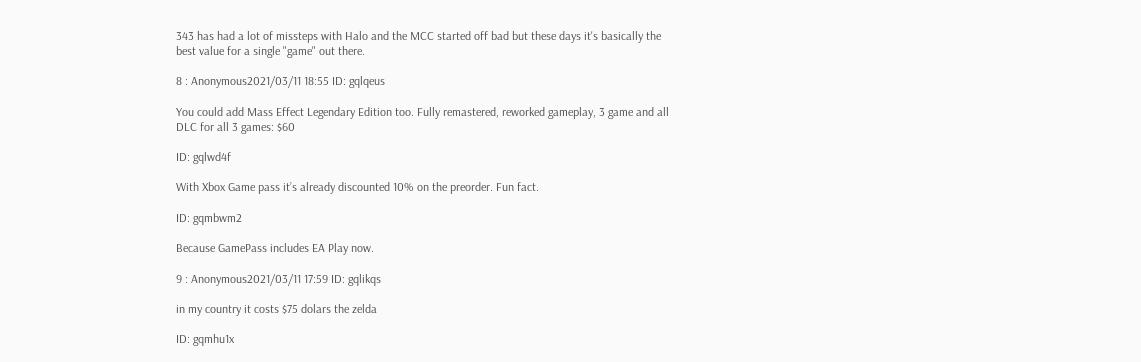343 has had a lot of missteps with Halo and the MCC started off bad but these days it's basically the best value for a single "game" out there.

8 : Anonymous2021/03/11 18:55 ID: gqlqeus

You could add Mass Effect Legendary Edition too. Fully remastered, reworked gameplay, 3 game and all DLC for all 3 games: $60

ID: gqlwd4f

With Xbox Game pass it’s already discounted 10% on the preorder. Fun fact.

ID: gqmbwm2

Because GamePass includes EA Play now.

9 : Anonymous2021/03/11 17:59 ID: gqlikqs

in my country it costs $75 dolars the zelda

ID: gqmhu1x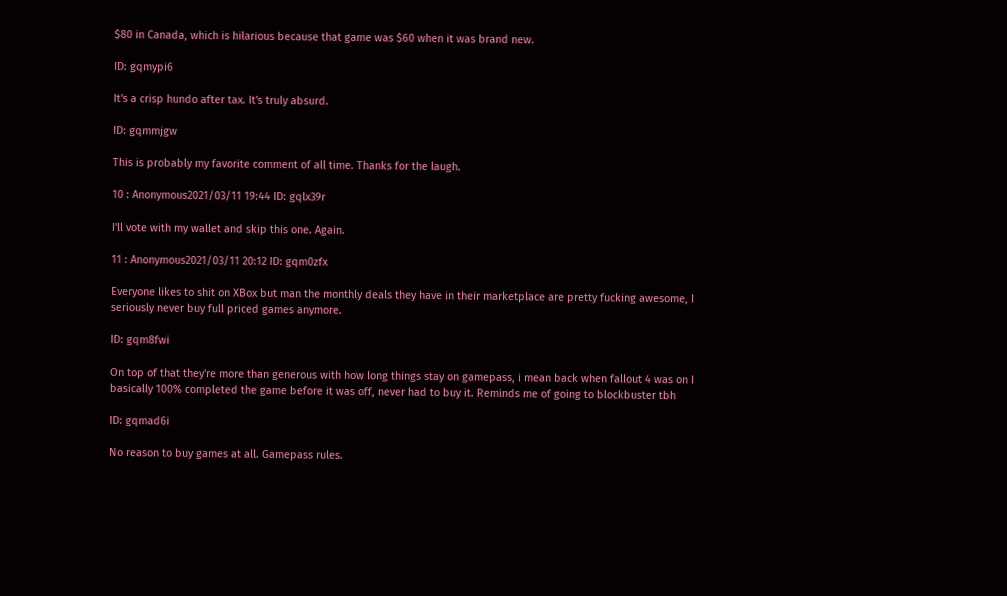$80 in Canada, which is hilarious because that game was $60 when it was brand new.

ID: gqmypi6

It's a crisp hundo after tax. It's truly absurd.

ID: gqmmjgw

This is probably my favorite comment of all time. Thanks for the laugh.

10 : Anonymous2021/03/11 19:44 ID: gqlx39r

I'll vote with my wallet and skip this one. Again.

11 : Anonymous2021/03/11 20:12 ID: gqm0zfx

Everyone likes to shit on XBox but man the monthly deals they have in their marketplace are pretty fucking awesome, I seriously never buy full priced games anymore.

ID: gqm8fwi

On top of that they're more than generous with how long things stay on gamepass, i mean back when fallout 4 was on I basically 100% completed the game before it was off, never had to buy it. Reminds me of going to blockbuster tbh

ID: gqmad6i

No reason to buy games at all. Gamepass rules.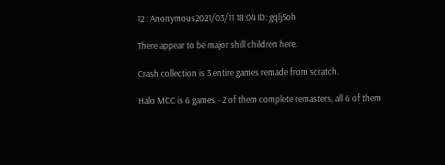12 : Anonymous2021/03/11 18:04 ID: gqlj5oh

There appear to be major shill children here.

Crash collection is 3 entire games remade from scratch.

Halo MCC is 6 games - 2 of them complete remasters, all 6 of them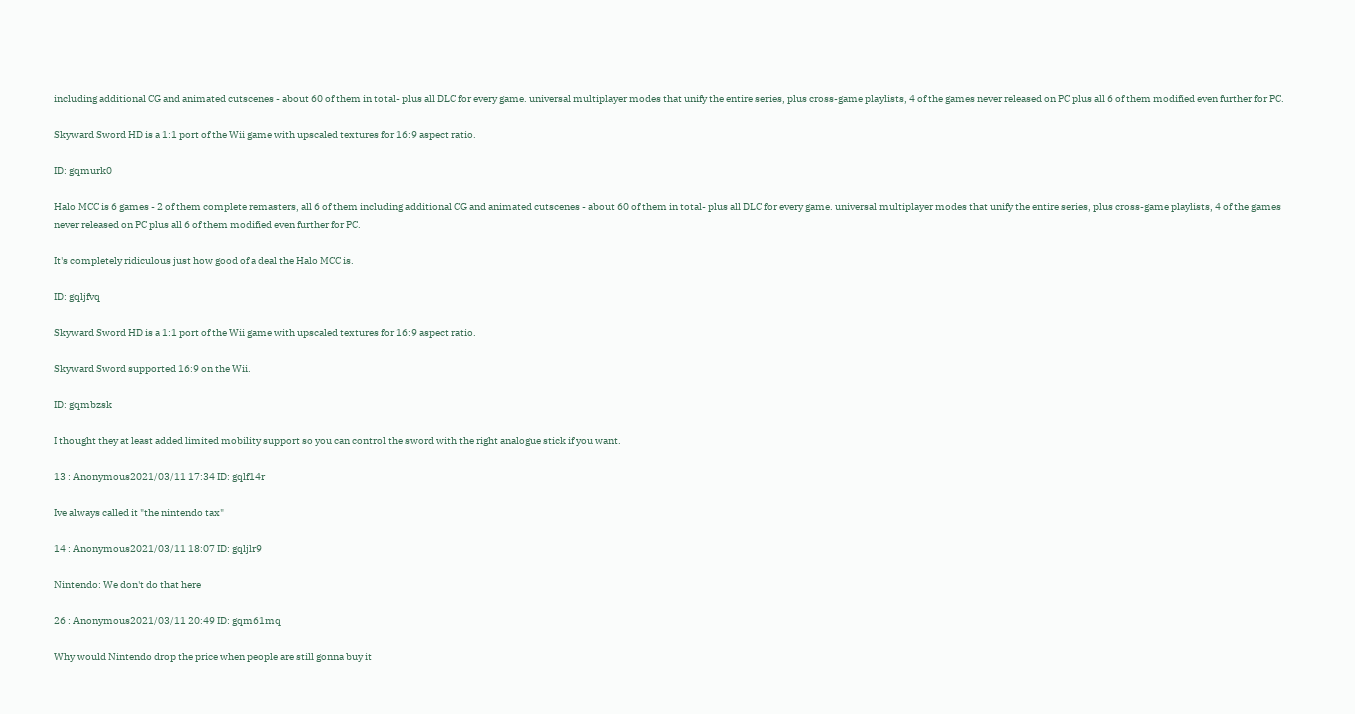including additional CG and animated cutscenes - about 60 of them in total- plus all DLC for every game. universal multiplayer modes that unify the entire series, plus cross-game playlists, 4 of the games never released on PC plus all 6 of them modified even further for PC.

Skyward Sword HD is a 1:1 port of the Wii game with upscaled textures for 16:9 aspect ratio.

ID: gqmurk0

Halo MCC is 6 games - 2 of them complete remasters, all 6 of them including additional CG and animated cutscenes - about 60 of them in total- plus all DLC for every game. universal multiplayer modes that unify the entire series, plus cross-game playlists, 4 of the games never released on PC plus all 6 of them modified even further for PC.

It's completely ridiculous just how good of a deal the Halo MCC is.

ID: gqljfvq

Skyward Sword HD is a 1:1 port of the Wii game with upscaled textures for 16:9 aspect ratio.

Skyward Sword supported 16:9 on the Wii.

ID: gqmbzsk

I thought they at least added limited mobility support so you can control the sword with the right analogue stick if you want.

13 : Anonymous2021/03/11 17:34 ID: gqlf14r

Ive always called it "the nintendo tax"

14 : Anonymous2021/03/11 18:07 ID: gqljlr9

Nintendo: We don't do that here

26 : Anonymous2021/03/11 20:49 ID: gqm61mq

Why would Nintendo drop the price when people are still gonna buy it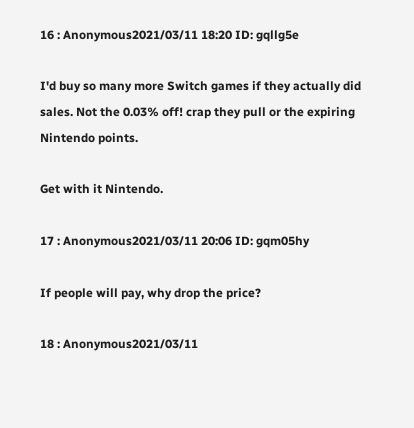16 : Anonymous2021/03/11 18:20 ID: gqllg5e

I'd buy so many more Switch games if they actually did sales. Not the 0.03% off! crap they pull or the expiring Nintendo points.

Get with it Nintendo.

17 : Anonymous2021/03/11 20:06 ID: gqm05hy

If people will pay, why drop the price?

18 : Anonymous2021/03/11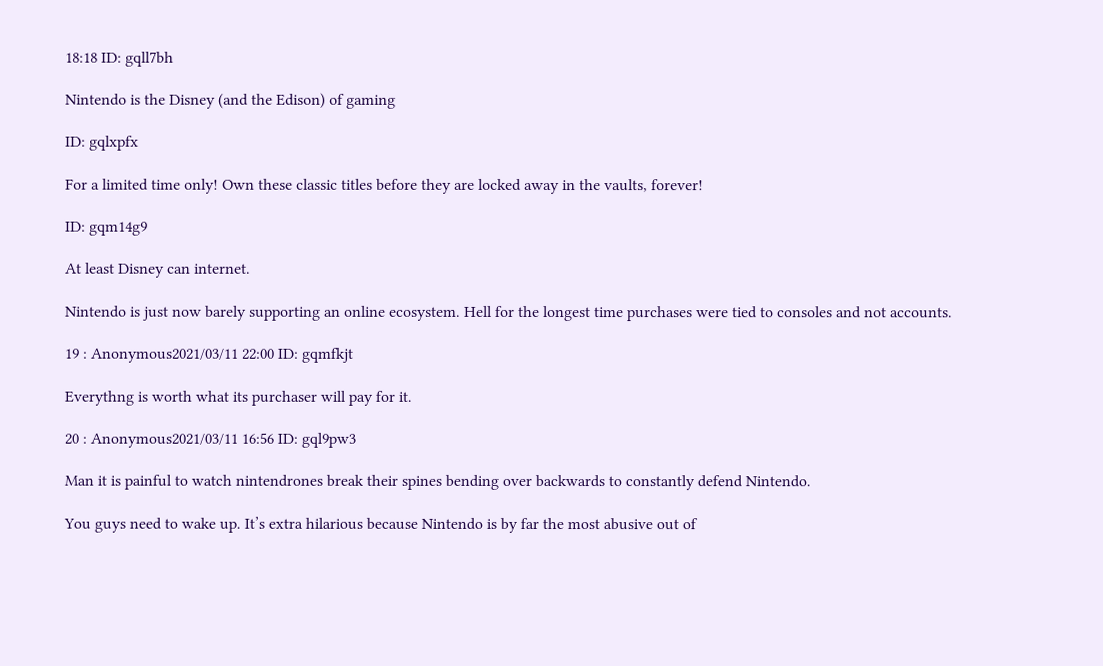18:18 ID: gqll7bh

Nintendo is the Disney (and the Edison) of gaming

ID: gqlxpfx

For a limited time only! Own these classic titles before they are locked away in the vaults, forever!

ID: gqm14g9

At least Disney can internet.

Nintendo is just now barely supporting an online ecosystem. Hell for the longest time purchases were tied to consoles and not accounts.

19 : Anonymous2021/03/11 22:00 ID: gqmfkjt

Everythng is worth what its purchaser will pay for it.

20 : Anonymous2021/03/11 16:56 ID: gql9pw3

Man it is painful to watch nintendrones break their spines bending over backwards to constantly defend Nintendo.

You guys need to wake up. It’s extra hilarious because Nintendo is by far the most abusive out of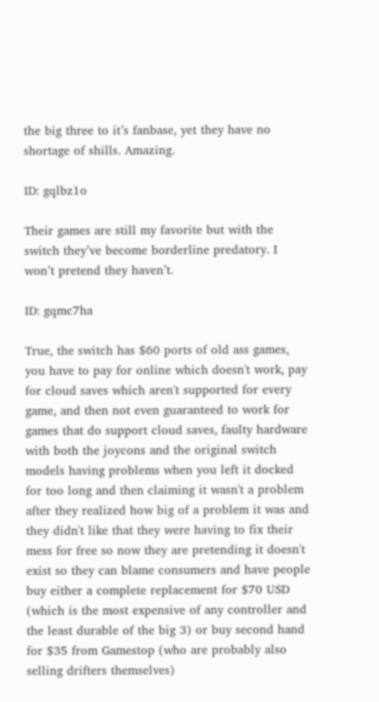the big three to it’s fanbase, yet they have no shortage of shills. Amazing.

ID: gqlbz1o

Their games are still my favorite but with the switch they’ve become borderline predatory. I won’t pretend they haven’t.

ID: gqmc7ha

True, the switch has $60 ports of old ass games, you have to pay for online which doesn't work, pay for cloud saves which aren't supported for every game, and then not even guaranteed to work for games that do support cloud saves, faulty hardware with both the joycons and the original switch models having problems when you left it docked for too long and then claiming it wasn't a problem after they realized how big of a problem it was and they didn't like that they were having to fix their mess for free so now they are pretending it doesn't exist so they can blame consumers and have people buy either a complete replacement for $70 USD (which is the most expensive of any controller and the least durable of the big 3) or buy second hand for $35 from Gamestop (who are probably also selling drifters themselves)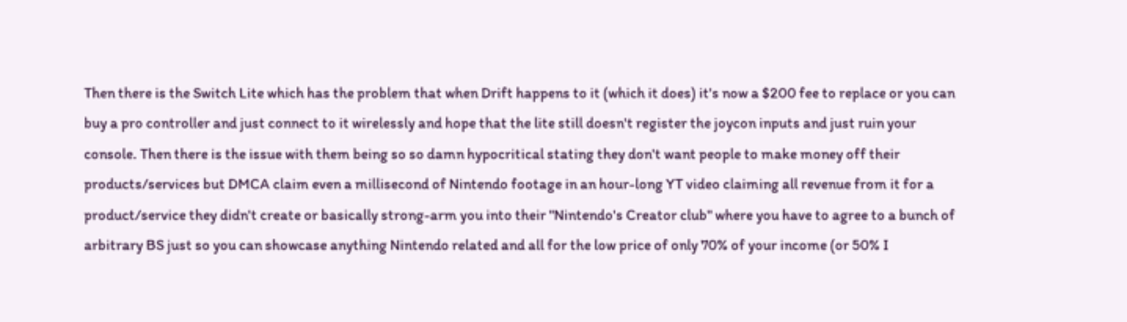Then there is the Switch Lite which has the problem that when Drift happens to it (which it does) it's now a $200 fee to replace or you can buy a pro controller and just connect to it wirelessly and hope that the lite still doesn't register the joycon inputs and just ruin your console. Then there is the issue with them being so so damn hypocritical stating they don't want people to make money off their products/services but DMCA claim even a millisecond of Nintendo footage in an hour-long YT video claiming all revenue from it for a product/service they didn't create or basically strong-arm you into their "Nintendo's Creator club" where you have to agree to a bunch of arbitrary BS just so you can showcase anything Nintendo related and all for the low price of only 70% of your income (or 50% I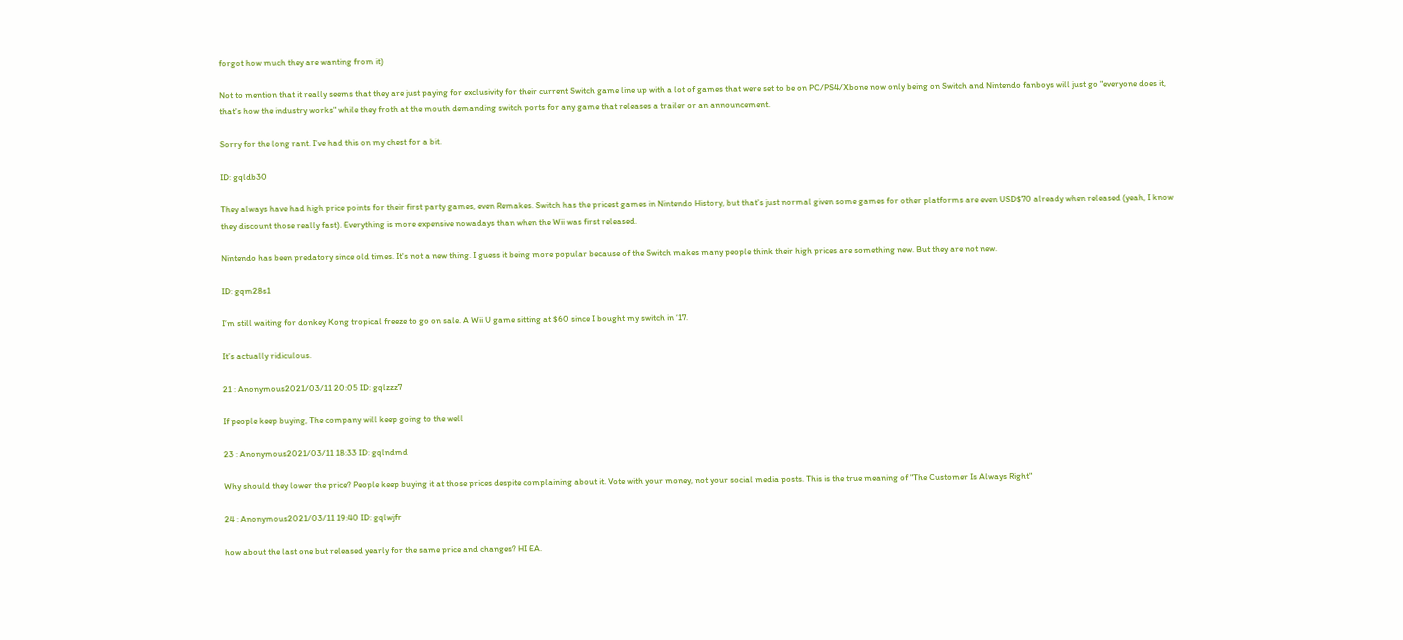forgot how much they are wanting from it)

Not to mention that it really seems that they are just paying for exclusivity for their current Switch game line up with a lot of games that were set to be on PC/PS4/Xbone now only being on Switch and Nintendo fanboys will just go "everyone does it, that's how the industry works" while they froth at the mouth demanding switch ports for any game that releases a trailer or an announcement.

Sorry for the long rant. I've had this on my chest for a bit.

ID: gqldb30

They always have had high price points for their first party games, even Remakes. Switch has the pricest games in Nintendo History, but that's just normal given some games for other platforms are even USD$70 already when released (yeah, I know they discount those really fast). Everything is more expensive nowadays than when the Wii was first released.

Nintendo has been predatory since old times. It's not a new thing. I guess it being more popular because of the Switch makes many people think their high prices are something new. But they are not new.

ID: gqm28s1

I’m still waiting for donkey Kong tropical freeze to go on sale. A Wii U game sitting at $60 since I bought my switch in ‘17.

It’s actually ridiculous.

21 : Anonymous2021/03/11 20:05 ID: gqlzzz7

If people keep buying, The company will keep going to the well

23 : Anonymous2021/03/11 18:33 ID: gqlndmd

Why should they lower the price? People keep buying it at those prices despite complaining about it. Vote with your money, not your social media posts. This is the true meaning of "The Customer Is Always Right"

24 : Anonymous2021/03/11 19:40 ID: gqlwjfr

how about the last one but released yearly for the same price and changes? HI EA.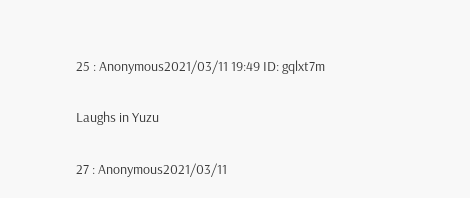25 : Anonymous2021/03/11 19:49 ID: gqlxt7m

Laughs in Yuzu

27 : Anonymous2021/03/11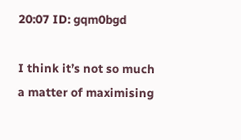20:07 ID: gqm0bgd

I think it’s not so much a matter of maximising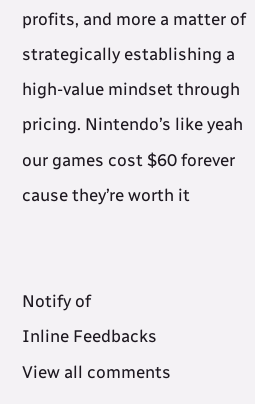profits, and more a matter of strategically establishing a high-value mindset through pricing. Nintendo’s like yeah our games cost $60 forever cause they’re worth it


Notify of
Inline Feedbacks
View all comments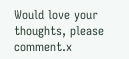Would love your thoughts, please comment.x